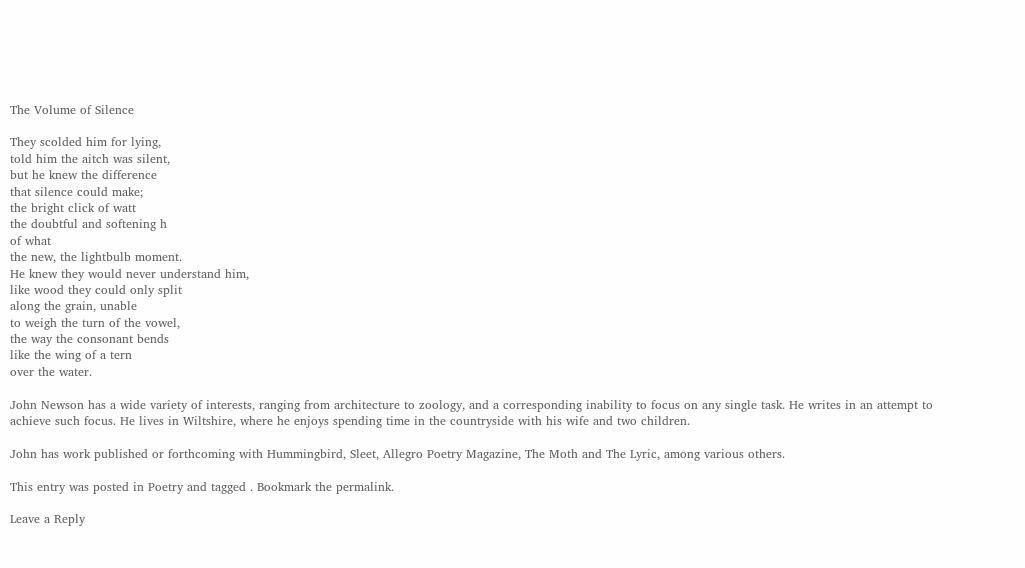The Volume of Silence

They scolded him for lying,
told him the aitch was silent,
but he knew the difference
that silence could make;
the bright click of watt
the doubtful and softening h
of what
the new, the lightbulb moment.
He knew they would never understand him,
like wood they could only split
along the grain, unable
to weigh the turn of the vowel,
the way the consonant bends
like the wing of a tern
over the water.

John Newson has a wide variety of interests, ranging from architecture to zoology, and a corresponding inability to focus on any single task. He writes in an attempt to achieve such focus. He lives in Wiltshire, where he enjoys spending time in the countryside with his wife and two children.

John has work published or forthcoming with Hummingbird, Sleet, Allegro Poetry Magazine, The Moth and The Lyric, among various others.

This entry was posted in Poetry and tagged . Bookmark the permalink.

Leave a Reply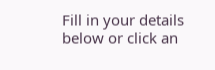Fill in your details below or click an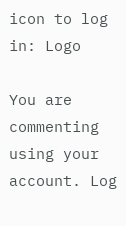icon to log in: Logo

You are commenting using your account. Log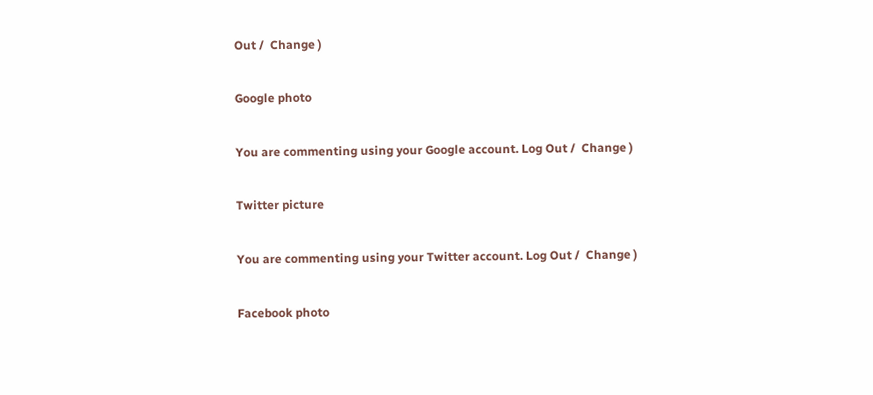Out /  Change )

Google photo

You are commenting using your Google account. Log Out /  Change )

Twitter picture

You are commenting using your Twitter account. Log Out /  Change )

Facebook photo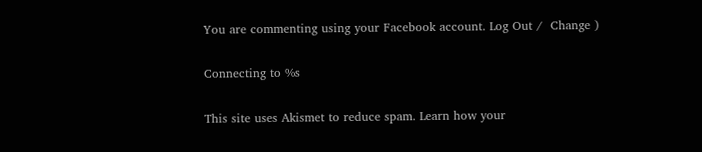You are commenting using your Facebook account. Log Out /  Change )

Connecting to %s

This site uses Akismet to reduce spam. Learn how your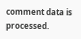comment data is processed.